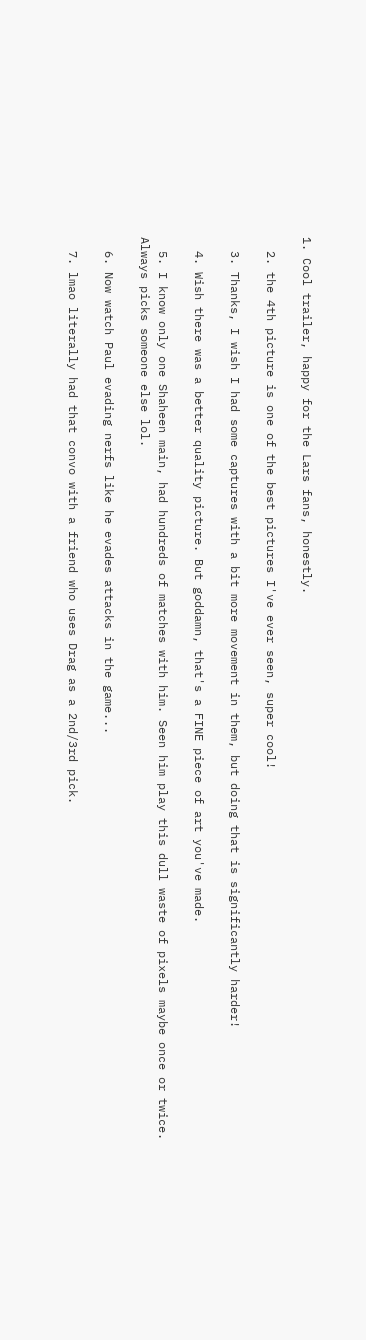1. Cool trailer, happy for the Lars fans, honestly.

  2. the 4th picture is one of the best pictures I've ever seen, super cool!

  3. Thanks, I wish I had some captures with a bit more movement in them, but doing that is significantly harder!

  4. Wish there was a better quality picture. But goddamn, that's a FINE piece of art you've made.

  5. I know only one Shaheen main, had hundreds of matches with him. Seen him play this dull waste of pixels maybe once or twice. Always picks someone else lol.

  6. Now watch Paul evading nerfs like he evades attacks in the game...

  7. lmao literally had that convo with a friend who uses Drag as a 2nd/3rd pick.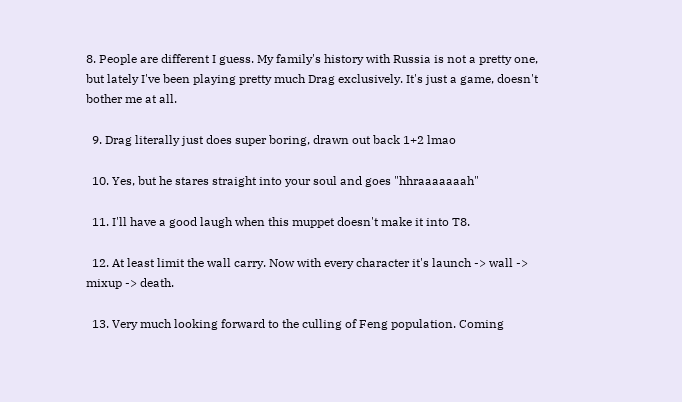8. People are different I guess. My family's history with Russia is not a pretty one, but lately I've been playing pretty much Drag exclusively. It's just a game, doesn't bother me at all.

  9. Drag literally just does super boring, drawn out back 1+2 lmao

  10. Yes, but he stares straight into your soul and goes "hhraaaaaaah"

  11. I'll have a good laugh when this muppet doesn't make it into T8.

  12. At least limit the wall carry. Now with every character it's launch -> wall -> mixup -> death.

  13. Very much looking forward to the culling of Feng population. Coming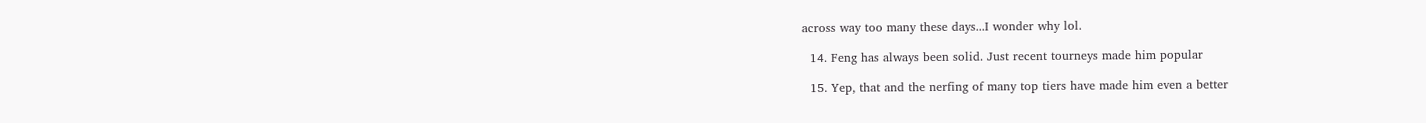across way too many these days...I wonder why lol.

  14. Feng has always been solid. Just recent tourneys made him popular

  15. Yep, that and the nerfing of many top tiers have made him even a better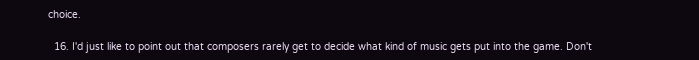choice.

  16. I'd just like to point out that composers rarely get to decide what kind of music gets put into the game. Don't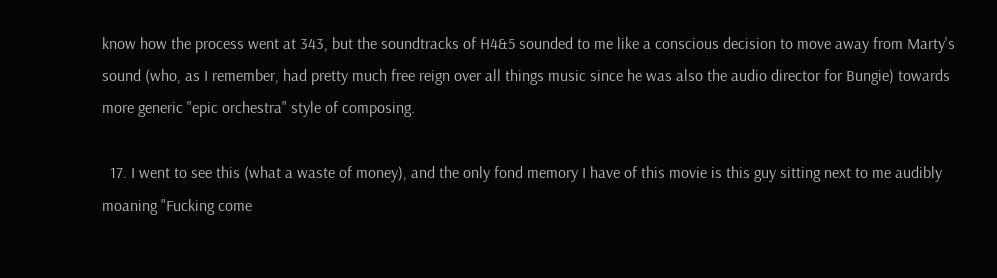know how the process went at 343, but the soundtracks of H4&5 sounded to me like a conscious decision to move away from Marty's sound (who, as I remember, had pretty much free reign over all things music since he was also the audio director for Bungie) towards more generic "epic orchestra" style of composing.

  17. I went to see this (what a waste of money), and the only fond memory I have of this movie is this guy sitting next to me audibly moaning "Fucking come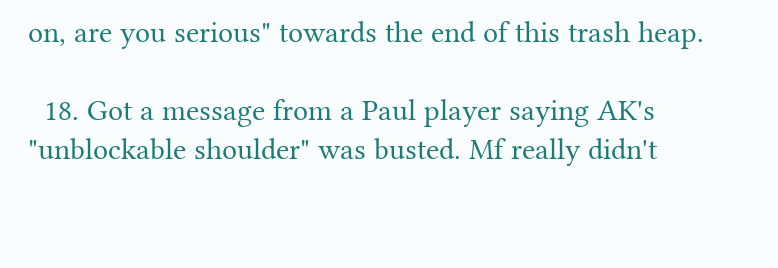on, are you serious" towards the end of this trash heap.

  18. Got a message from a Paul player saying AK's "unblockable shoulder" was busted. Mf really didn't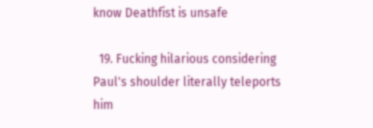know Deathfist is unsafe

  19. Fucking hilarious considering Paul's shoulder literally teleports him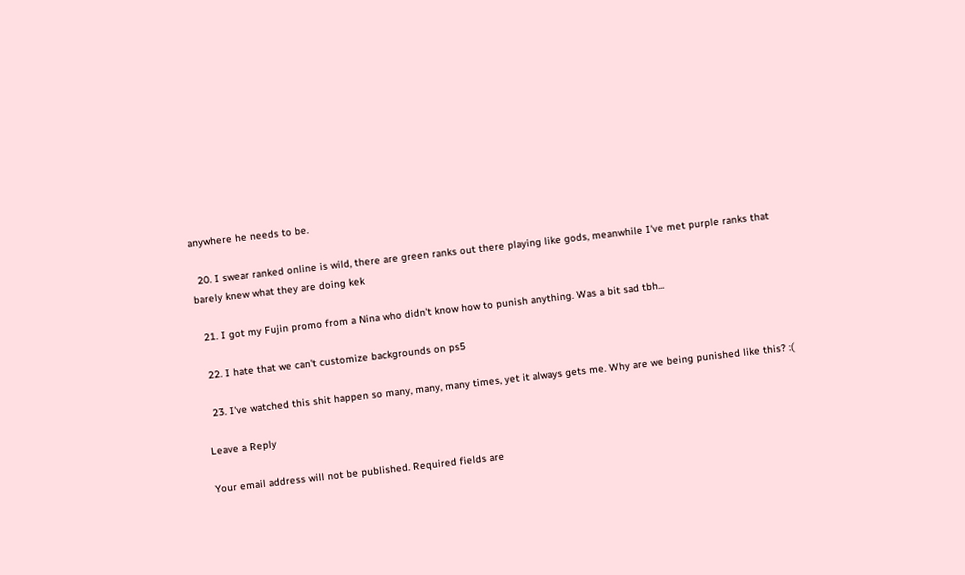anywhere he needs to be.

  20. I swear ranked online is wild, there are green ranks out there playing like gods, meanwhile I've met purple ranks that barely knew what they are doing kek

  21. I got my Fujin promo from a Nina who didn't know how to punish anything. Was a bit sad tbh...

  22. I hate that we can't customize backgrounds on ps5

  23. I've watched this shit happen so many, many, many times, yet it always gets me. Why are we being punished like this? :(

Leave a Reply

Your email address will not be published. Required fields are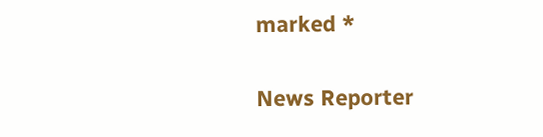marked *

News Reporter